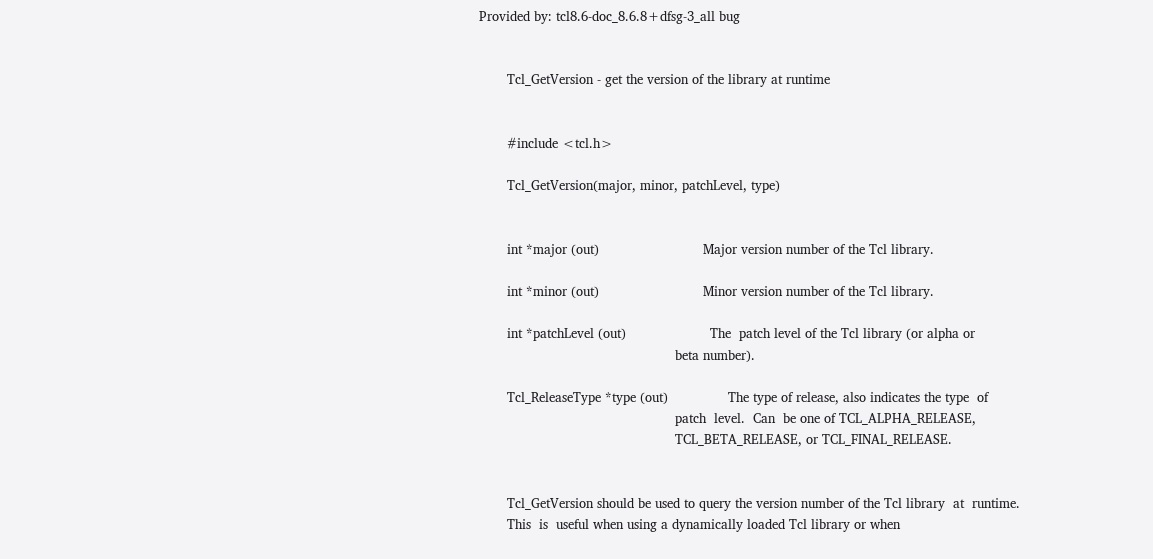Provided by: tcl8.6-doc_8.6.8+dfsg-3_all bug


       Tcl_GetVersion - get the version of the library at runtime


       #include <tcl.h>

       Tcl_GetVersion(major, minor, patchLevel, type)


       int *major (out)                          Major version number of the Tcl library.

       int *minor (out)                          Minor version number of the Tcl library.

       int *patchLevel (out)                     The  patch level of the Tcl library (or alpha or
                                                 beta number).

       Tcl_ReleaseType *type (out)               The type of release, also indicates the type  of
                                                 patch  level.  Can  be one of TCL_ALPHA_RELEASE,
                                                 TCL_BETA_RELEASE, or TCL_FINAL_RELEASE.


       Tcl_GetVersion should be used to query the version number of the Tcl library  at  runtime.
       This  is  useful when using a dynamically loaded Tcl library or when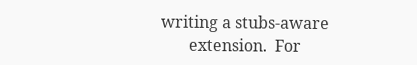writing a stubs-aware
       extension.  For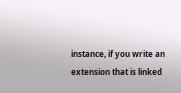instance, if you write an extension that is linked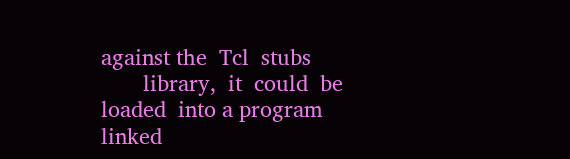against the  Tcl  stubs
       library,  it  could  be  loaded  into a program linked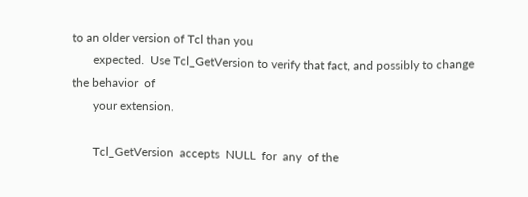to an older version of Tcl than you
       expected.  Use Tcl_GetVersion to verify that fact, and possibly to change the behavior  of
       your extension.

       Tcl_GetVersion  accepts  NULL  for  any  of the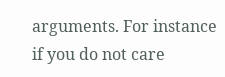arguments. For instance if you do not care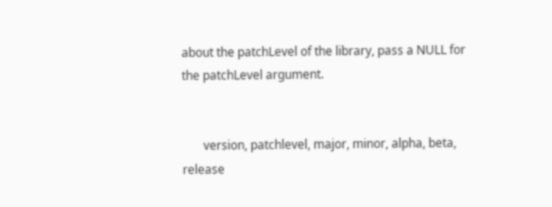about the patchLevel of the library, pass a NULL for the patchLevel argument.


       version, patchlevel, major, minor, alpha, beta, release